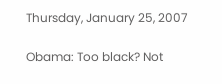Thursday, January 25, 2007

Obama: Too black? Not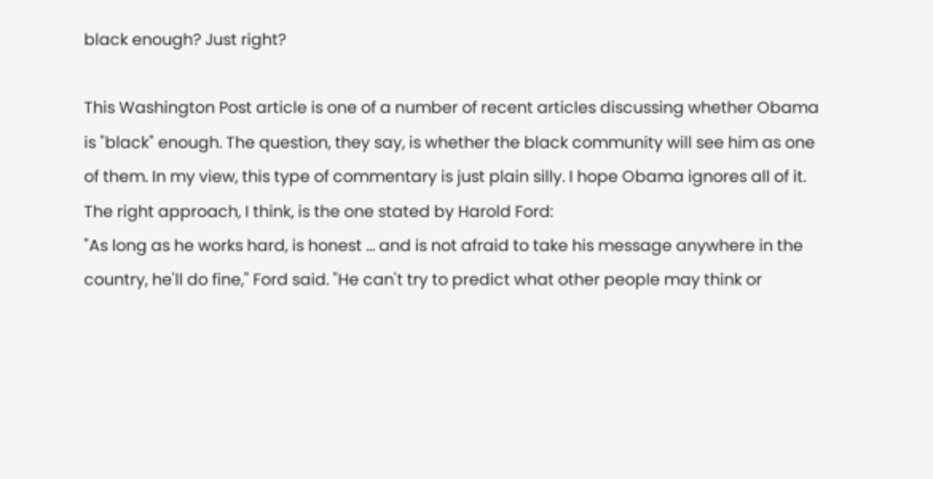black enough? Just right?

This Washington Post article is one of a number of recent articles discussing whether Obama is "black" enough. The question, they say, is whether the black community will see him as one of them. In my view, this type of commentary is just plain silly. I hope Obama ignores all of it. The right approach, I think, is the one stated by Harold Ford:
"As long as he works hard, is honest ... and is not afraid to take his message anywhere in the country, he'll do fine," Ford said. "He can't try to predict what other people may think or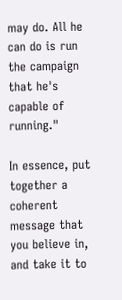may do. All he can do is run the campaign that he's capable of running."

In essence, put together a coherent message that you believe in, and take it to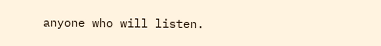anyone who will listen.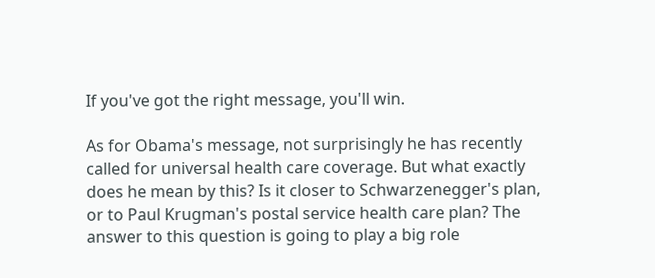If you've got the right message, you'll win.

As for Obama's message, not surprisingly he has recently called for universal health care coverage. But what exactly does he mean by this? Is it closer to Schwarzenegger's plan, or to Paul Krugman's postal service health care plan? The answer to this question is going to play a big role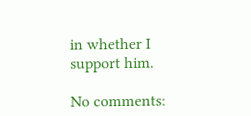in whether I support him.

No comments: